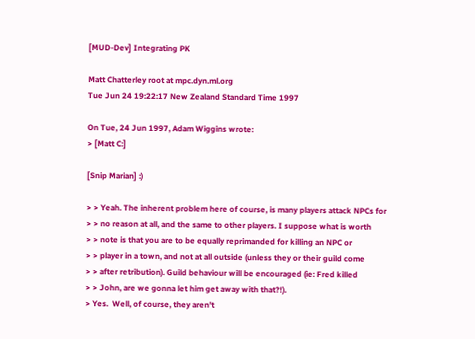[MUD-Dev] Integrating PK

Matt Chatterley root at mpc.dyn.ml.org
Tue Jun 24 19:22:17 New Zealand Standard Time 1997

On Tue, 24 Jun 1997, Adam Wiggins wrote:
> [Matt C:]

[Snip Marian] :)

> > Yeah. The inherent problem here of course, is many players attack NPCs for
> > no reason at all, and the same to other players. I suppose what is worth
> > note is that you are to be equally reprimanded for killing an NPC or
> > player in a town, and not at all outside (unless they or their guild come
> > after retribution). Guild behaviour will be encouraged (ie: Fred killed
> > John, are we gonna let him get away with that?!).
> Yes.  Well, of course, they aren't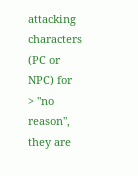attacking characters (PC or NPC) for
> "no reason", they are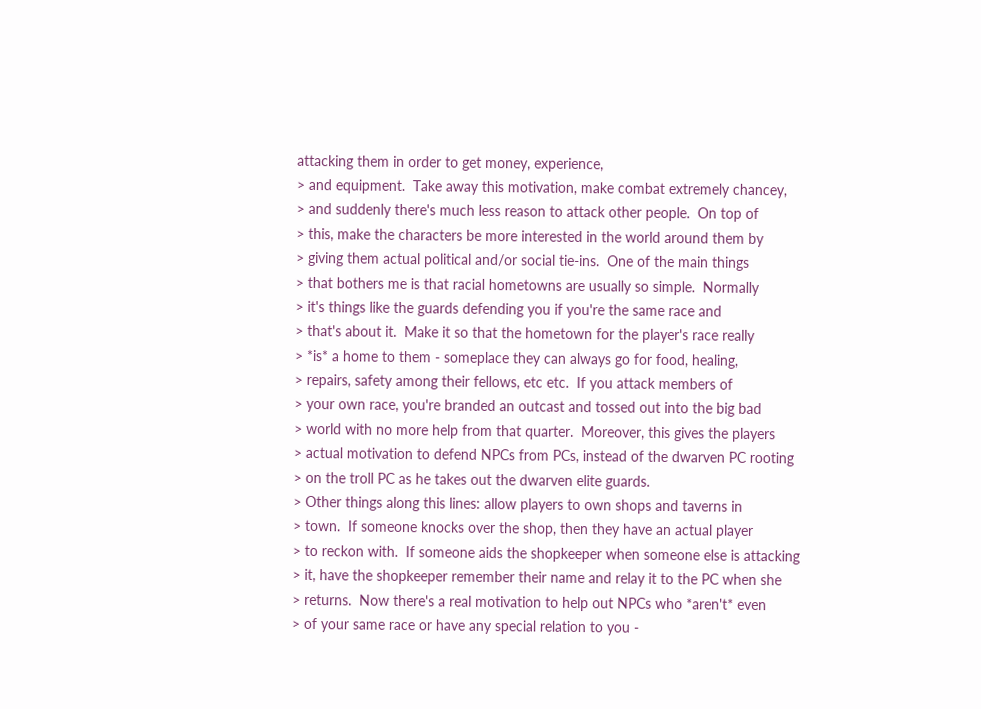attacking them in order to get money, experience,
> and equipment.  Take away this motivation, make combat extremely chancey,
> and suddenly there's much less reason to attack other people.  On top of
> this, make the characters be more interested in the world around them by
> giving them actual political and/or social tie-ins.  One of the main things
> that bothers me is that racial hometowns are usually so simple.  Normally
> it's things like the guards defending you if you're the same race and
> that's about it.  Make it so that the hometown for the player's race really
> *is* a home to them - someplace they can always go for food, healing,
> repairs, safety among their fellows, etc etc.  If you attack members of
> your own race, you're branded an outcast and tossed out into the big bad
> world with no more help from that quarter.  Moreover, this gives the players
> actual motivation to defend NPCs from PCs, instead of the dwarven PC rooting
> on the troll PC as he takes out the dwarven elite guards.
> Other things along this lines: allow players to own shops and taverns in
> town.  If someone knocks over the shop, then they have an actual player
> to reckon with.  If someone aids the shopkeeper when someone else is attacking
> it, have the shopkeeper remember their name and relay it to the PC when she
> returns.  Now there's a real motivation to help out NPCs who *aren't* even
> of your same race or have any special relation to you -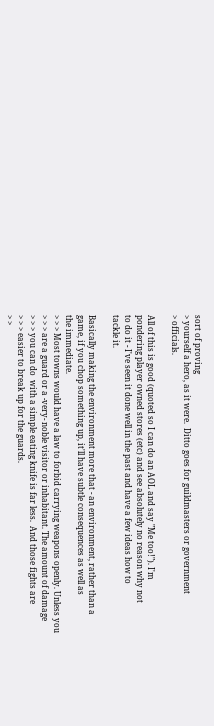sort of proving
> yourself a hero, as it were.  Ditto goes for guildmasters or government
> officials.

All of this is good (quoted so I can do an AOL and say "Me too!"). I'm
pondering player owned stores (etc) and see absolutely no reason why not
to do it - I've seen it done well in the past and have a few ideas how to
tackle it.

Basically making the environment more that - an environment, rather than a
game, if you chop something up, it'll have subtle consequences as well as
the immediate.
> > > Most towns would have a law to forbid carrying weapons openly. Unless you
> > > are a guard or a -very- noble visitor or inhabitant. The amount of damage
> > > you can do  with a simple eating knife is far less.  And those fights are
> > > easier to break up for the guards.
> >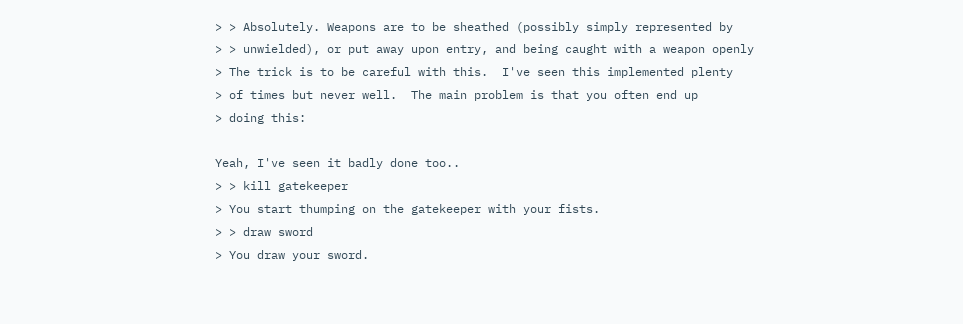> > Absolutely. Weapons are to be sheathed (possibly simply represented by
> > unwielded), or put away upon entry, and being caught with a weapon openly
> The trick is to be careful with this.  I've seen this implemented plenty
> of times but never well.  The main problem is that you often end up
> doing this:

Yeah, I've seen it badly done too..
> > kill gatekeeper
> You start thumping on the gatekeeper with your fists.
> > draw sword
> You draw your sword.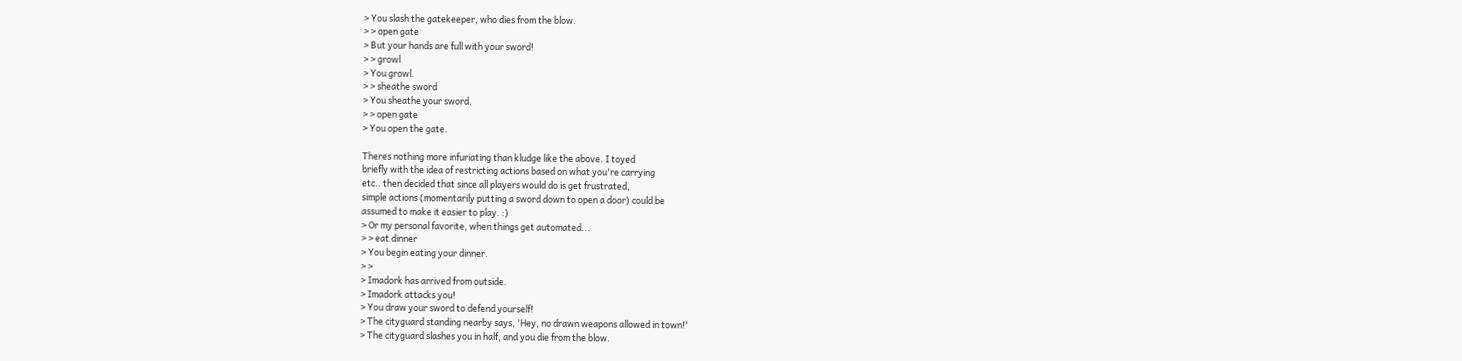> You slash the gatekeeper, who dies from the blow.
> > open gate
> But your hands are full with your sword!
> > growl
> You growl.
> > sheathe sword
> You sheathe your sword.
> > open gate
> You open the gate.

Theres nothing more infuriating than kludge like the above. I toyed
briefly with the idea of restricting actions based on what you're carrying
etc.. then decided that since all players would do is get frustrated,
simple actions (momentarily putting a sword down to open a door) could be
assumed to make it easier to play. :)
> Or my personal favorite, when things get automated...
> > eat dinner
> You begin eating your dinner.
> >
> Imadork has arrived from outside.
> Imadork attacks you!
> You draw your sword to defend yourself!
> The cityguard standing nearby says, 'Hey, no drawn weapons allowed in town!'
> The cityguard slashes you in half, and you die from the blow.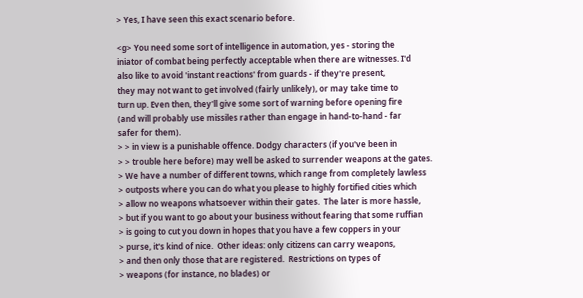> Yes, I have seen this exact scenario before.

<g> You need some sort of intelligence in automation, yes - storing the
iniator of combat being perfectly acceptable when there are witnesses. I'd
also like to avoid 'instant reactions' from guards - if they're present,
they may not want to get involved (fairly unlikely), or may take time to
turn up. Even then, they'll give some sort of warning before opening fire
(and will probably use missiles rather than engage in hand-to-hand - far
safer for them).
> > in view is a punishable offence. Dodgy characters (if you've been in
> > trouble here before) may well be asked to surrender weapons at the gates.
> We have a number of different towns, which range from completely lawless
> outposts where you can do what you please to highly fortified cities which
> allow no weapons whatsoever within their gates.  The later is more hassle,
> but if you want to go about your business without fearing that some ruffian
> is going to cut you down in hopes that you have a few coppers in your
> purse, it's kind of nice.  Other ideas: only citizens can carry weapons,
> and then only those that are registered.  Restrictions on types of
> weapons (for instance, no blades) or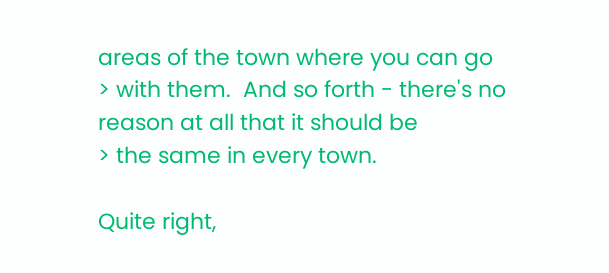areas of the town where you can go
> with them.  And so forth - there's no reason at all that it should be
> the same in every town.

Quite right,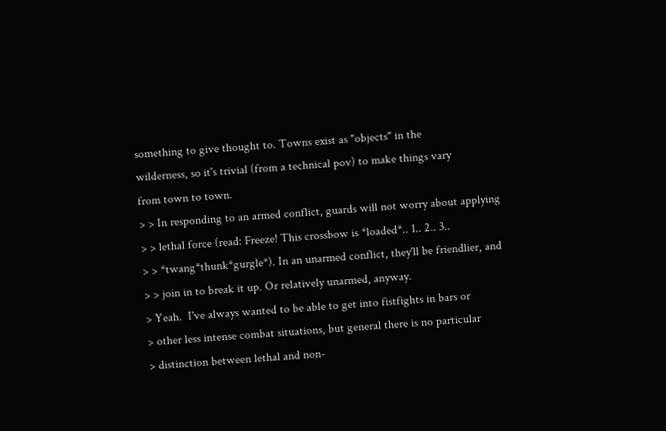something to give thought to. Towns exist as "objects" in the
wilderness, so it's trivial (from a technical pov) to make things vary
from town to town.
> > In responding to an armed conflict, guards will not worry about applying
> > lethal force (read: Freeze! This crossbow is *loaded*.. 1.. 2.. 3..
> > *twang*thunk*gurgle*). In an unarmed conflict, they'll be friendlier, and
> > join in to break it up. Or relatively unarmed, anyway.
> Yeah.  I've always wanted to be able to get into fistfights in bars or
> other less intense combat situations, but general there is no particular
> distinction between lethal and non-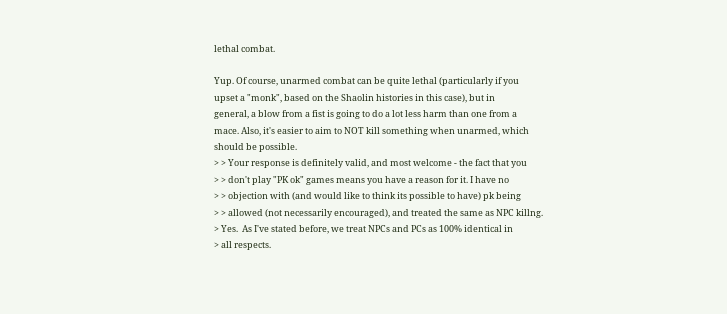lethal combat.

Yup. Of course, unarmed combat can be quite lethal (particularly if you
upset a "monk", based on the Shaolin histories in this case), but in
general, a blow from a fist is going to do a lot less harm than one from a
mace. Also, it's easier to aim to NOT kill something when unarmed, which
should be possible.
> > Your response is definitely valid, and most welcome - the fact that you
> > don't play "PK ok" games means you have a reason for it. I have no
> > objection with (and would like to think its possible to have) pk being
> > allowed (not necessarily encouraged), and treated the same as NPC killng.
> Yes.  As I've stated before, we treat NPCs and PCs as 100% identical in
> all respects.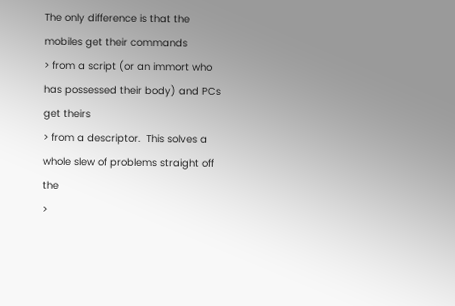The only difference is that the mobiles get their commands
> from a script (or an immort who has possessed their body) and PCs get theirs
> from a descriptor.  This solves a whole slew of problems straight off the
>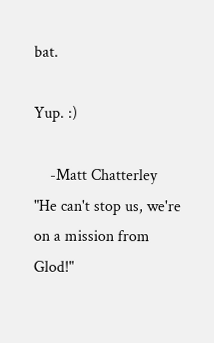bat.

Yup. :)

    -Matt Chatterley
"He can't stop us, we're on a mission from Glod!"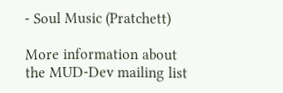- Soul Music (Pratchett)

More information about the MUD-Dev mailing list